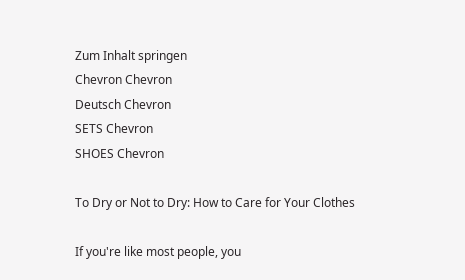Zum Inhalt springen
Chevron Chevron
Deutsch Chevron
SETS Chevron
SHOES Chevron

To Dry or Not to Dry: How to Care for Your Clothes

If you're like most people, you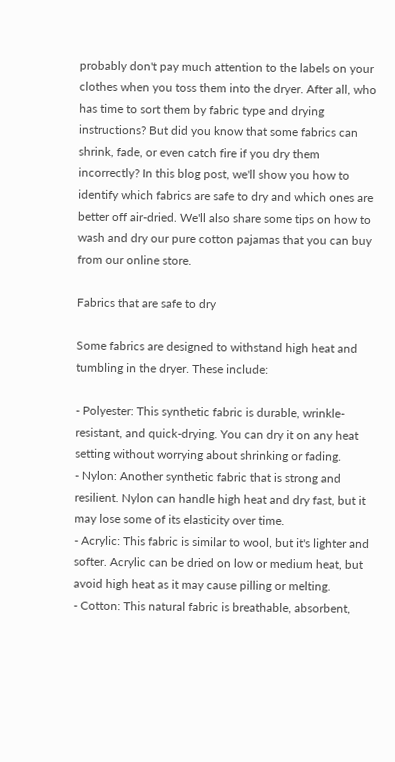probably don't pay much attention to the labels on your clothes when you toss them into the dryer. After all, who has time to sort them by fabric type and drying instructions? But did you know that some fabrics can shrink, fade, or even catch fire if you dry them incorrectly? In this blog post, we'll show you how to identify which fabrics are safe to dry and which ones are better off air-dried. We'll also share some tips on how to wash and dry our pure cotton pajamas that you can buy from our online store.

Fabrics that are safe to dry

Some fabrics are designed to withstand high heat and tumbling in the dryer. These include:

- Polyester: This synthetic fabric is durable, wrinkle-resistant, and quick-drying. You can dry it on any heat setting without worrying about shrinking or fading.
- Nylon: Another synthetic fabric that is strong and resilient. Nylon can handle high heat and dry fast, but it may lose some of its elasticity over time.
- Acrylic: This fabric is similar to wool, but it's lighter and softer. Acrylic can be dried on low or medium heat, but avoid high heat as it may cause pilling or melting.
- Cotton: This natural fabric is breathable, absorbent,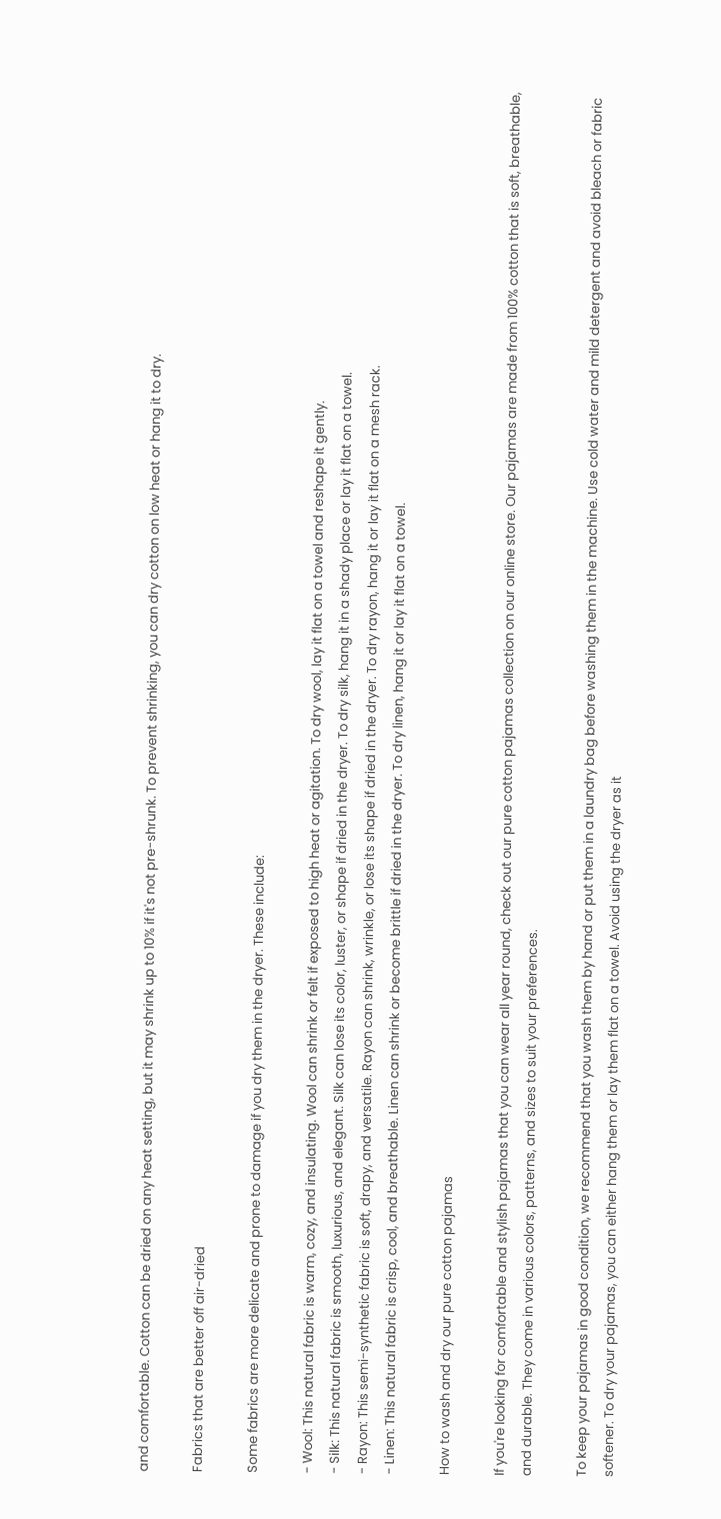and comfortable. Cotton can be dried on any heat setting, but it may shrink up to 10% if it's not pre-shrunk. To prevent shrinking, you can dry cotton on low heat or hang it to dry.

Fabrics that are better off air-dried

Some fabrics are more delicate and prone to damage if you dry them in the dryer. These include:

- Wool: This natural fabric is warm, cozy, and insulating. Wool can shrink or felt if exposed to high heat or agitation. To dry wool, lay it flat on a towel and reshape it gently.
- Silk: This natural fabric is smooth, luxurious, and elegant. Silk can lose its color, luster, or shape if dried in the dryer. To dry silk, hang it in a shady place or lay it flat on a towel.
- Rayon: This semi-synthetic fabric is soft, drapy, and versatile. Rayon can shrink, wrinkle, or lose its shape if dried in the dryer. To dry rayon, hang it or lay it flat on a mesh rack.
- Linen: This natural fabric is crisp, cool, and breathable. Linen can shrink or become brittle if dried in the dryer. To dry linen, hang it or lay it flat on a towel.

How to wash and dry our pure cotton pajamas

If you're looking for comfortable and stylish pajamas that you can wear all year round, check out our pure cotton pajamas collection on our online store. Our pajamas are made from 100% cotton that is soft, breathable, and durable. They come in various colors, patterns, and sizes to suit your preferences.

To keep your pajamas in good condition, we recommend that you wash them by hand or put them in a laundry bag before washing them in the machine. Use cold water and mild detergent and avoid bleach or fabric softener. To dry your pajamas, you can either hang them or lay them flat on a towel. Avoid using the dryer as it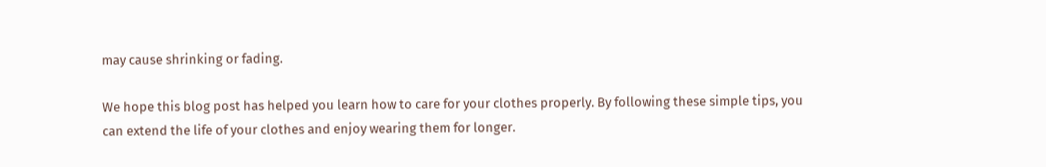may cause shrinking or fading.

We hope this blog post has helped you learn how to care for your clothes properly. By following these simple tips, you can extend the life of your clothes and enjoy wearing them for longer.